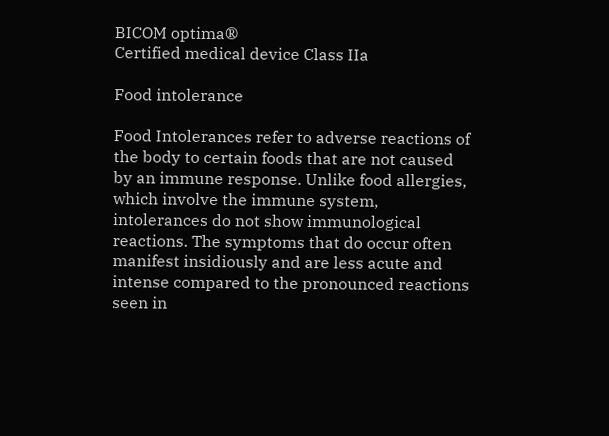BICOM optima®
Certified medical device Class IIa

Food intolerance

Food Intolerances refer to adverse reactions of the body to certain foods that are not caused by an immune response. Unlike food allergies, which involve the immune system, intolerances do not show immunological reactions. The symptoms that do occur often manifest insidiously and are less acute and intense compared to the pronounced reactions seen in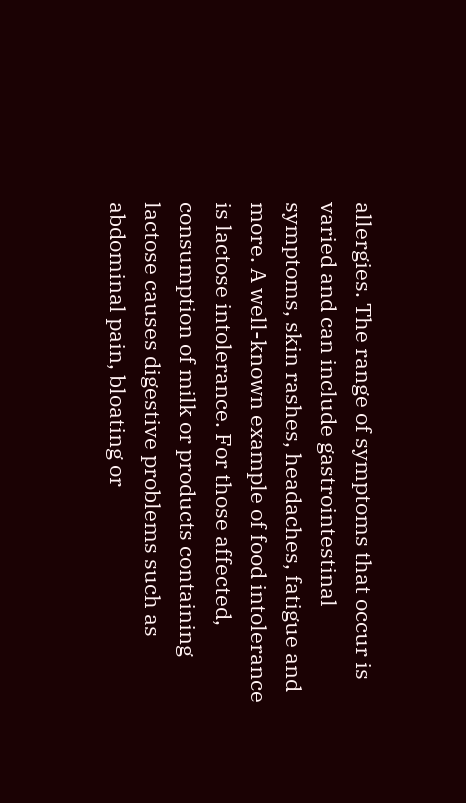allergies. The range of symptoms that occur is varied and can include gastrointestinal symptoms, skin rashes, headaches, fatigue and more. A well-known example of food intolerance is lactose intolerance. For those affected, consumption of milk or products containing lactose causes digestive problems such as abdominal pain, bloating or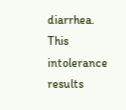diarrhea. This intolerance results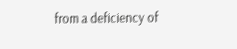from a deficiency of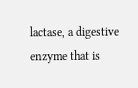lactase, a digestive enzyme that is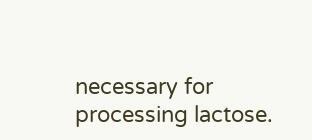necessary for processing lactose.